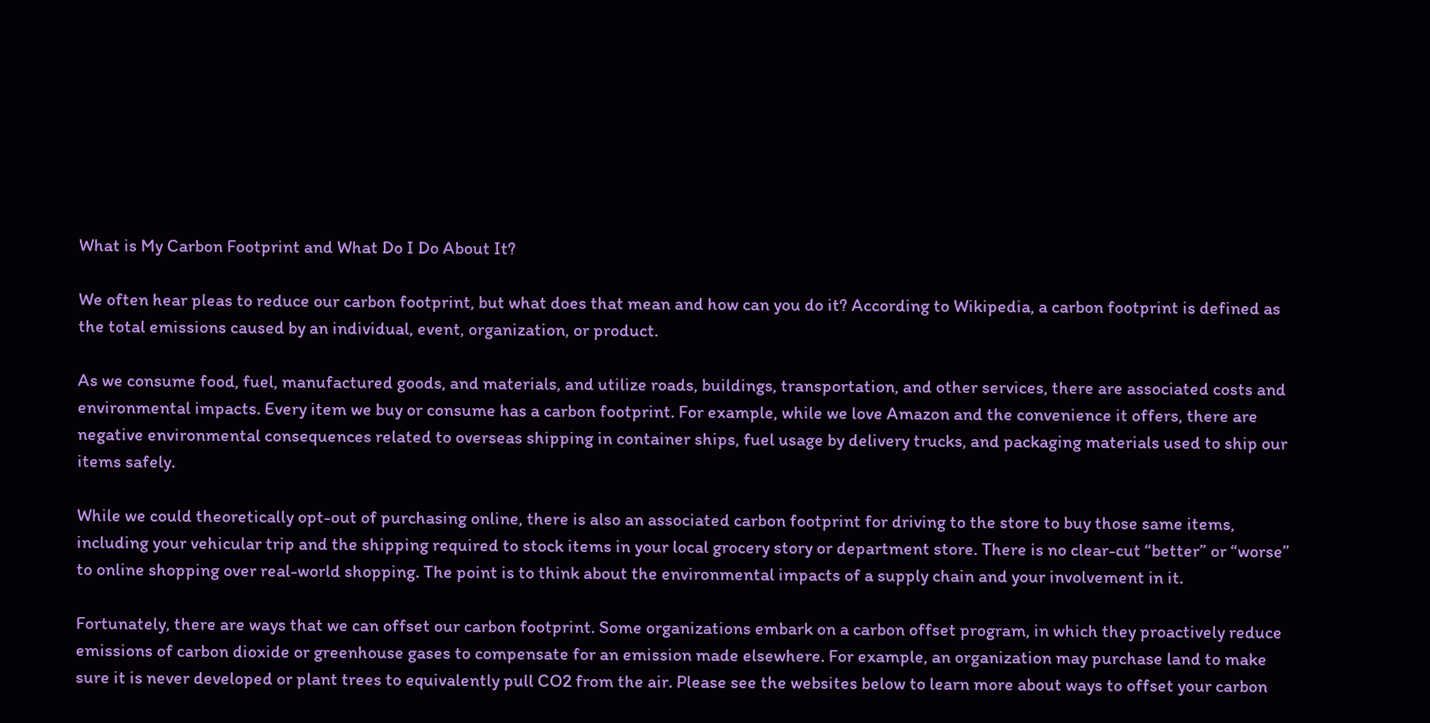What is My Carbon Footprint and What Do I Do About It?

We often hear pleas to reduce our carbon footprint, but what does that mean and how can you do it? According to Wikipedia, a carbon footprint is defined as the total emissions caused by an individual, event, organization, or product.

As we consume food, fuel, manufactured goods, and materials, and utilize roads, buildings, transportation, and other services, there are associated costs and environmental impacts. Every item we buy or consume has a carbon footprint. For example, while we love Amazon and the convenience it offers, there are negative environmental consequences related to overseas shipping in container ships, fuel usage by delivery trucks, and packaging materials used to ship our items safely.

While we could theoretically opt-out of purchasing online, there is also an associated carbon footprint for driving to the store to buy those same items, including your vehicular trip and the shipping required to stock items in your local grocery story or department store. There is no clear-cut “better” or “worse” to online shopping over real-world shopping. The point is to think about the environmental impacts of a supply chain and your involvement in it.

Fortunately, there are ways that we can offset our carbon footprint. Some organizations embark on a carbon offset program, in which they proactively reduce emissions of carbon dioxide or greenhouse gases to compensate for an emission made elsewhere. For example, an organization may purchase land to make sure it is never developed or plant trees to equivalently pull CO2 from the air. Please see the websites below to learn more about ways to offset your carbon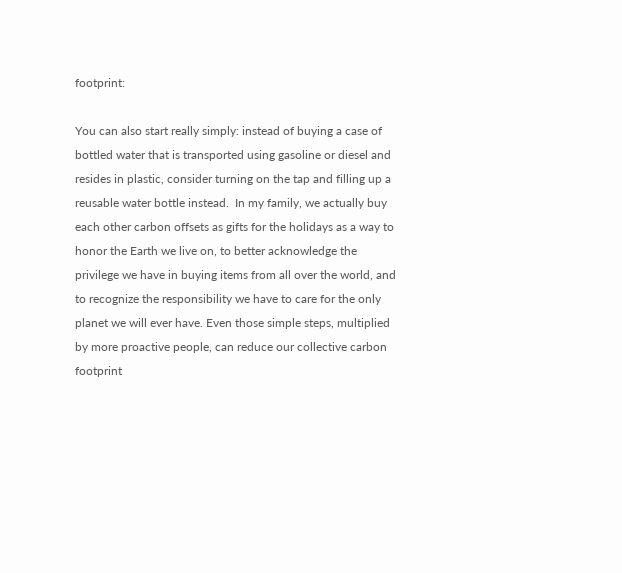footprint:

You can also start really simply: instead of buying a case of bottled water that is transported using gasoline or diesel and resides in plastic, consider turning on the tap and filling up a reusable water bottle instead.  In my family, we actually buy each other carbon offsets as gifts for the holidays as a way to honor the Earth we live on, to better acknowledge the privilege we have in buying items from all over the world, and to recognize the responsibility we have to care for the only planet we will ever have. Even those simple steps, multiplied by more proactive people, can reduce our collective carbon footprint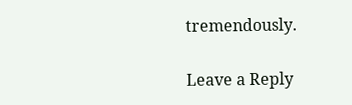tremendously.

Leave a Reply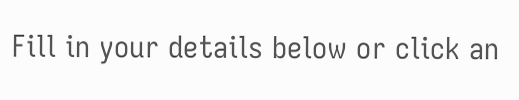Fill in your details below or click an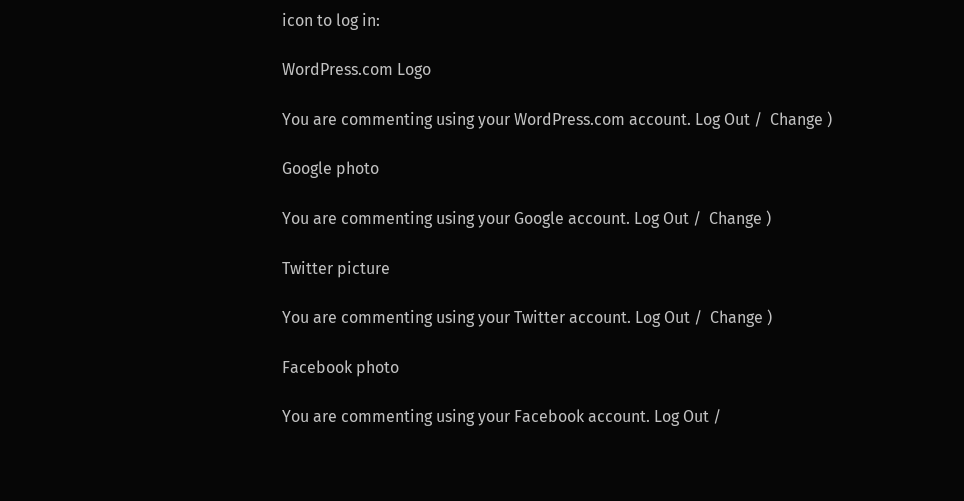icon to log in:

WordPress.com Logo

You are commenting using your WordPress.com account. Log Out /  Change )

Google photo

You are commenting using your Google account. Log Out /  Change )

Twitter picture

You are commenting using your Twitter account. Log Out /  Change )

Facebook photo

You are commenting using your Facebook account. Log Out /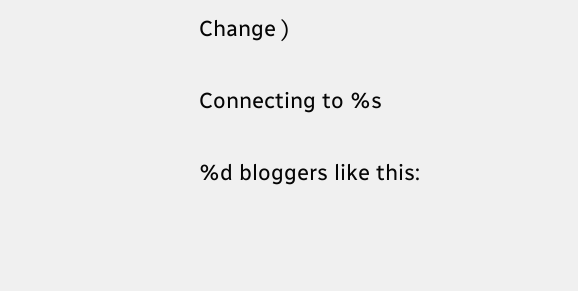Change )

Connecting to %s

%d bloggers like this: